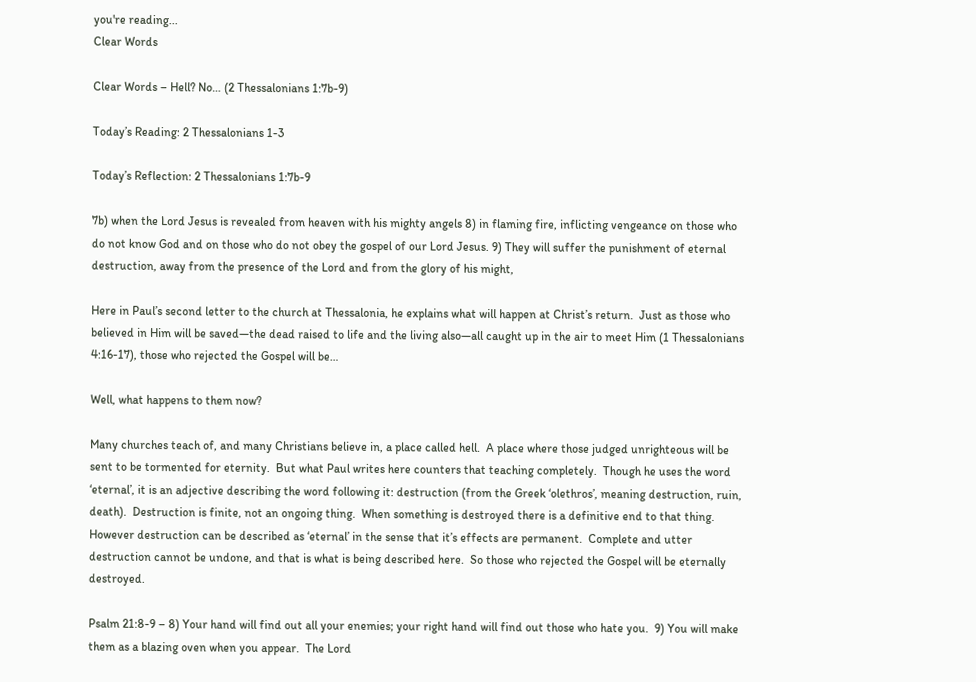you're reading...
Clear Words

Clear Words – Hell? No… (2 Thessalonians 1:7b-9)

Today’s Reading: 2 Thessalonians 1-3

Today’s Reflection: 2 Thessalonians 1:7b-9

7b) when the Lord Jesus is revealed from heaven with his mighty angels 8) in flaming fire, inflicting vengeance on those who do not know God and on those who do not obey the gospel of our Lord Jesus. 9) They will suffer the punishment of eternal destruction, away from the presence of the Lord and from the glory of his might,

Here in Paul’s second letter to the church at Thessalonia, he explains what will happen at Christ’s return.  Just as those who believed in Him will be saved—the dead raised to life and the living also—all caught up in the air to meet Him (1 Thessalonians 4:16-17), those who rejected the Gospel will be…

Well, what happens to them now?

Many churches teach of, and many Christians believe in, a place called hell.  A place where those judged unrighteous will be sent to be tormented for eternity.  But what Paul writes here counters that teaching completely.  Though he uses the word ‘eternal’, it is an adjective describing the word following it: destruction (from the Greek ‘olethros’, meaning destruction, ruin, death).  Destruction is finite, not an ongoing thing.  When something is destroyed there is a definitive end to that thing.  However destruction can be described as ‘eternal’ in the sense that it’s effects are permanent.  Complete and utter destruction cannot be undone, and that is what is being described here.  So those who rejected the Gospel will be eternally destroyed.

Psalm 21:8-9 – 8) Your hand will find out all your enemies; your right hand will find out those who hate you.  9) You will make them as a blazing oven when you appear.  The Lord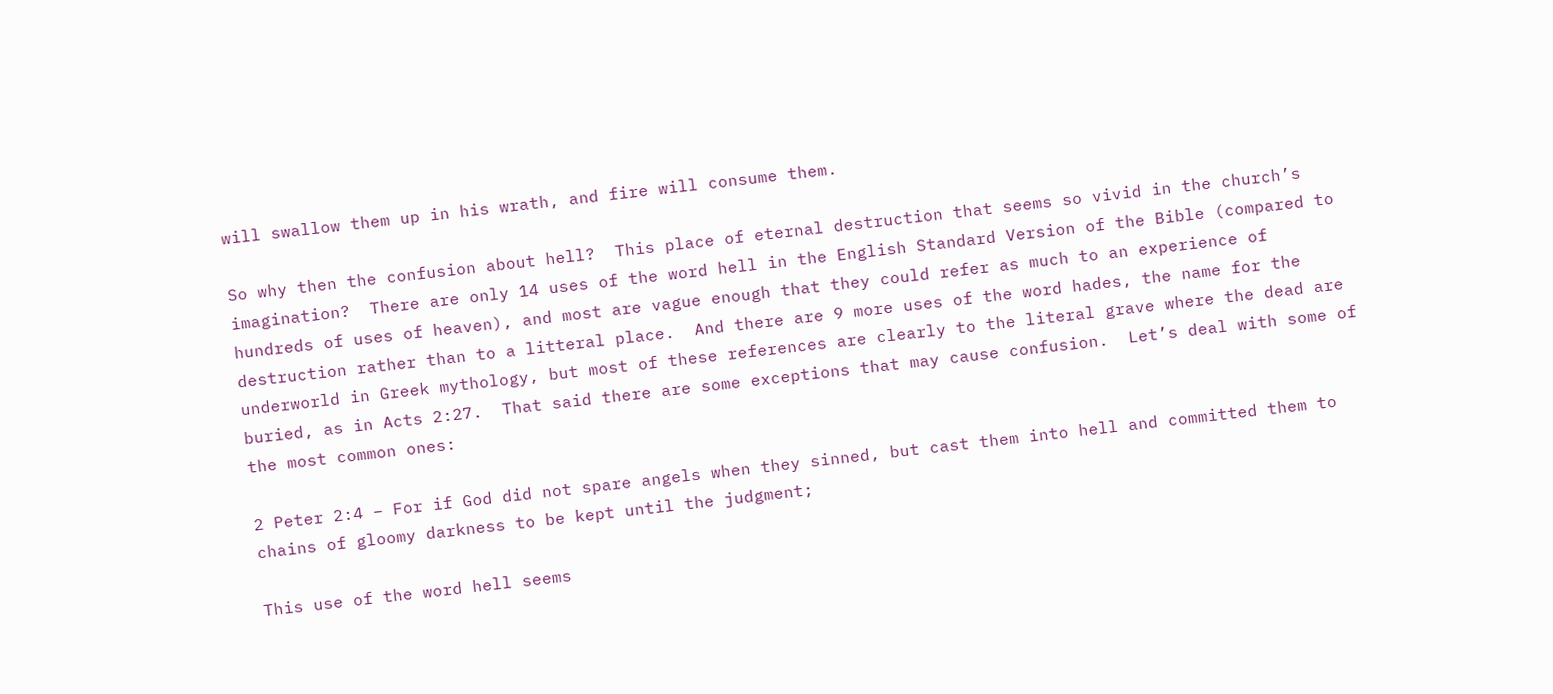will swallow them up in his wrath, and fire will consume them.

So why then the confusion about hell?  This place of eternal destruction that seems so vivid in the church’s imagination?  There are only 14 uses of the word hell in the English Standard Version of the Bible (compared to hundreds of uses of heaven), and most are vague enough that they could refer as much to an experience of destruction rather than to a litteral place.  And there are 9 more uses of the word hades, the name for the underworld in Greek mythology, but most of these references are clearly to the literal grave where the dead are buried, as in Acts 2:27.  That said there are some exceptions that may cause confusion.  Let’s deal with some of the most common ones:

2 Peter 2:4 – For if God did not spare angels when they sinned, but cast them into hell and committed them to chains of gloomy darkness to be kept until the judgment;

This use of the word hell seems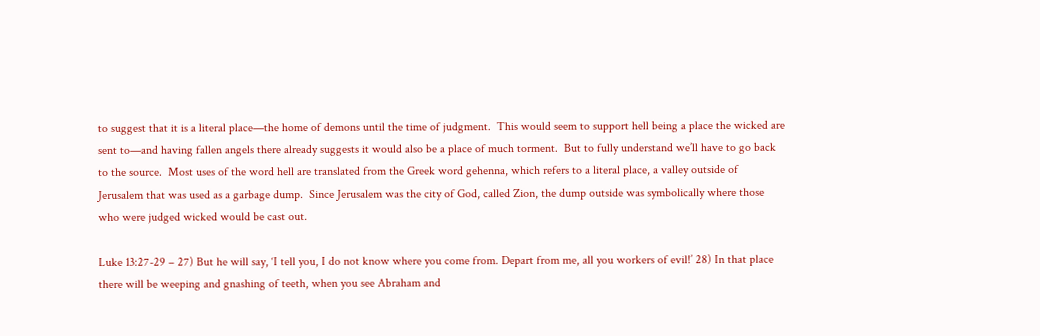to suggest that it is a literal place—the home of demons until the time of judgment.  This would seem to support hell being a place the wicked are sent to—and having fallen angels there already suggests it would also be a place of much torment.  But to fully understand we’ll have to go back to the source.  Most uses of the word hell are translated from the Greek word gehenna, which refers to a literal place, a valley outside of Jerusalem that was used as a garbage dump.  Since Jerusalem was the city of God, called Zion, the dump outside was symbolically where those who were judged wicked would be cast out.

Luke 13:27-29 – 27) But he will say, ‘I tell you, I do not know where you come from. Depart from me, all you workers of evil!’ 28) In that place there will be weeping and gnashing of teeth, when you see Abraham and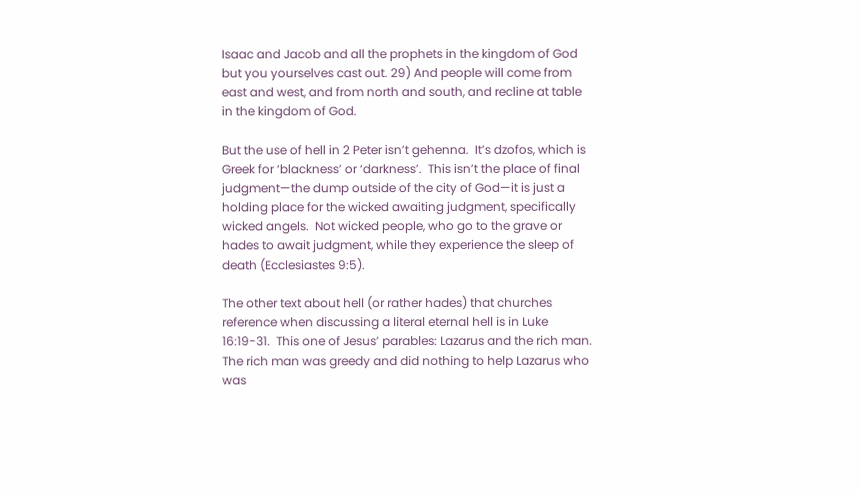Isaac and Jacob and all the prophets in the kingdom of God but you yourselves cast out. 29) And people will come from east and west, and from north and south, and recline at table in the kingdom of God.

But the use of hell in 2 Peter isn’t gehenna.  It’s dzofos, which is Greek for ‘blackness’ or ‘darkness’.  This isn’t the place of final judgment—the dump outside of the city of God—it is just a holding place for the wicked awaiting judgment, specifically wicked angels.  Not wicked people, who go to the grave or hades to await judgment, while they experience the sleep of death (Ecclesiastes 9:5).

The other text about hell (or rather hades) that churches reference when discussing a literal eternal hell is in Luke 16:19-31.  This one of Jesus’ parables: Lazarus and the rich man.  The rich man was greedy and did nothing to help Lazarus who was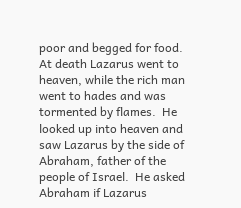poor and begged for food.  At death Lazarus went to heaven, while the rich man went to hades and was tormented by flames.  He looked up into heaven and saw Lazarus by the side of Abraham, father of the people of Israel.  He asked Abraham if Lazarus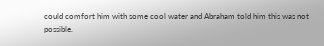could comfort him with some cool water and Abraham told him this was not possible.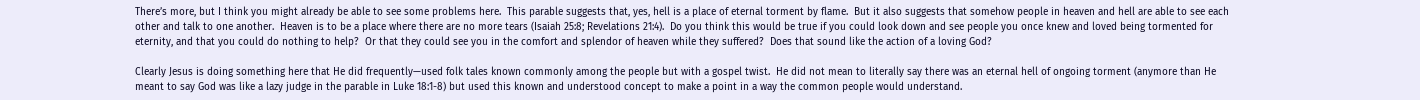There’s more, but I think you might already be able to see some problems here.  This parable suggests that, yes, hell is a place of eternal torment by flame.  But it also suggests that somehow people in heaven and hell are able to see each other and talk to one another.  Heaven is to be a place where there are no more tears (Isaiah 25:8; Revelations 21:4).  Do you think this would be true if you could look down and see people you once knew and loved being tormented for eternity, and that you could do nothing to help?  Or that they could see you in the comfort and splendor of heaven while they suffered?  Does that sound like the action of a loving God?

Clearly Jesus is doing something here that He did frequently—used folk tales known commonly among the people but with a gospel twist.  He did not mean to literally say there was an eternal hell of ongoing torment (anymore than He meant to say God was like a lazy judge in the parable in Luke 18:1-8) but used this known and understood concept to make a point in a way the common people would understand.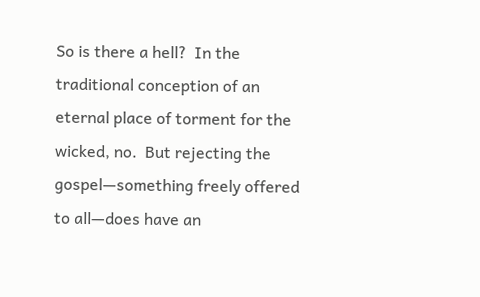So is there a hell?  In the traditional conception of an eternal place of torment for the wicked, no.  But rejecting the gospel—something freely offered to all—does have an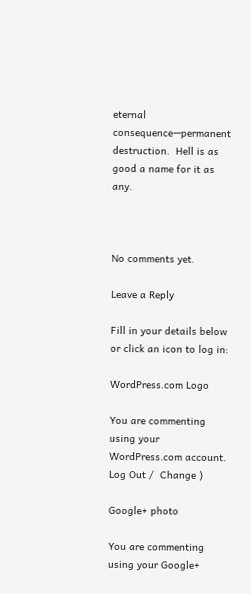eternal consequence—permanent destruction.  Hell is as good a name for it as any.



No comments yet.

Leave a Reply

Fill in your details below or click an icon to log in:

WordPress.com Logo

You are commenting using your WordPress.com account. Log Out /  Change )

Google+ photo

You are commenting using your Google+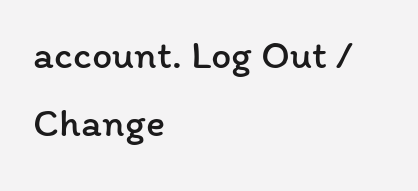account. Log Out /  Change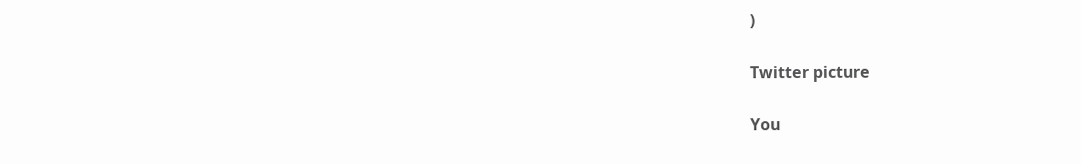)

Twitter picture

You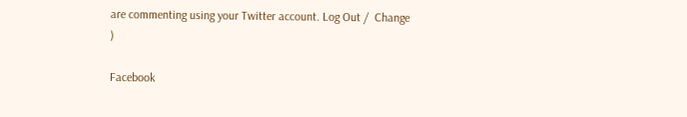are commenting using your Twitter account. Log Out /  Change )

Facebook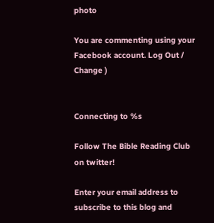photo

You are commenting using your Facebook account. Log Out /  Change )


Connecting to %s

Follow The Bible Reading Club on twitter!

Enter your email address to subscribe to this blog and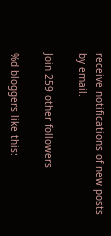receive notifications of new posts by email.

Join 259 other followers

%d bloggers like this: